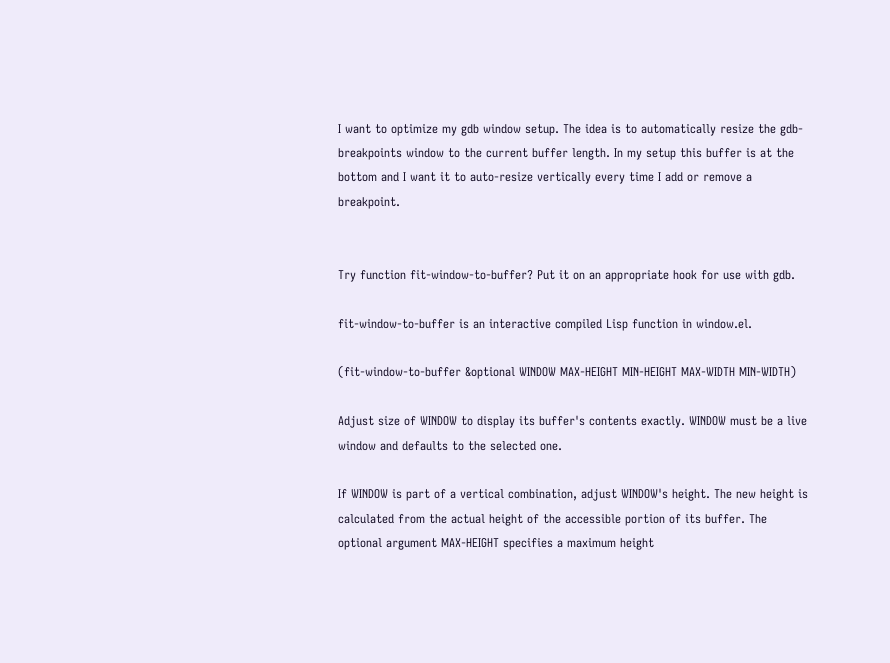I want to optimize my gdb window setup. The idea is to automatically resize the gdb-breakpoints window to the current buffer length. In my setup this buffer is at the bottom and I want it to auto-resize vertically every time I add or remove a breakpoint.


Try function fit-window-to-buffer? Put it on an appropriate hook for use with gdb.

fit-window-to-buffer is an interactive compiled Lisp function in window.el.

(fit-window-to-buffer &optional WINDOW MAX-HEIGHT MIN-HEIGHT MAX-WIDTH MIN-WIDTH)

Adjust size of WINDOW to display its buffer's contents exactly. WINDOW must be a live window and defaults to the selected one.

If WINDOW is part of a vertical combination, adjust WINDOW's height. The new height is calculated from the actual height of the accessible portion of its buffer. The optional argument MAX-HEIGHT specifies a maximum height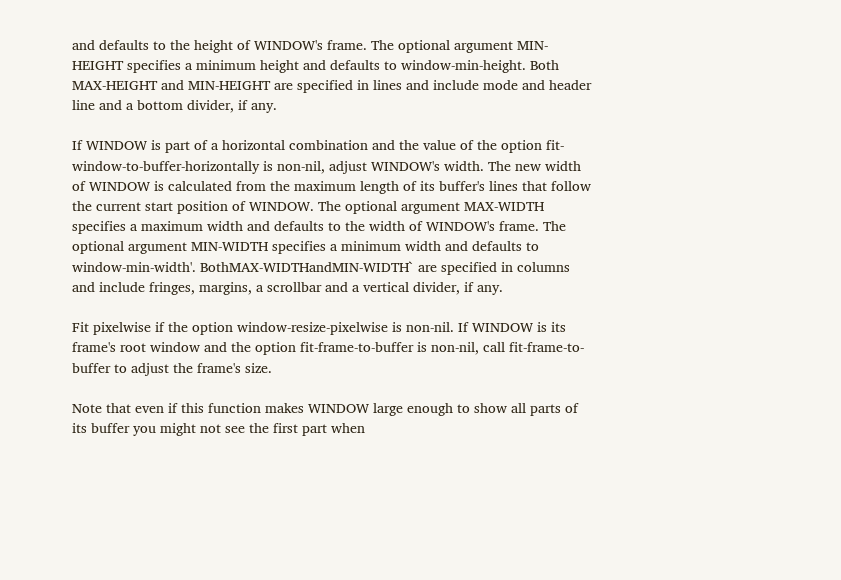and defaults to the height of WINDOW's frame. The optional argument MIN-HEIGHT specifies a minimum height and defaults to window-min-height. Both MAX-HEIGHT and MIN-HEIGHT are specified in lines and include mode and header line and a bottom divider, if any.

If WINDOW is part of a horizontal combination and the value of the option fit-window-to-buffer-horizontally is non-nil, adjust WINDOW's width. The new width of WINDOW is calculated from the maximum length of its buffer's lines that follow the current start position of WINDOW. The optional argument MAX-WIDTH specifies a maximum width and defaults to the width of WINDOW's frame. The optional argument MIN-WIDTH specifies a minimum width and defaults to window-min-width'. BothMAX-WIDTHandMIN-WIDTH` are specified in columns and include fringes, margins, a scrollbar and a vertical divider, if any.

Fit pixelwise if the option window-resize-pixelwise is non-nil. If WINDOW is its frame's root window and the option fit-frame-to-buffer is non-nil, call fit-frame-to-buffer to adjust the frame's size.

Note that even if this function makes WINDOW large enough to show all parts of its buffer you might not see the first part when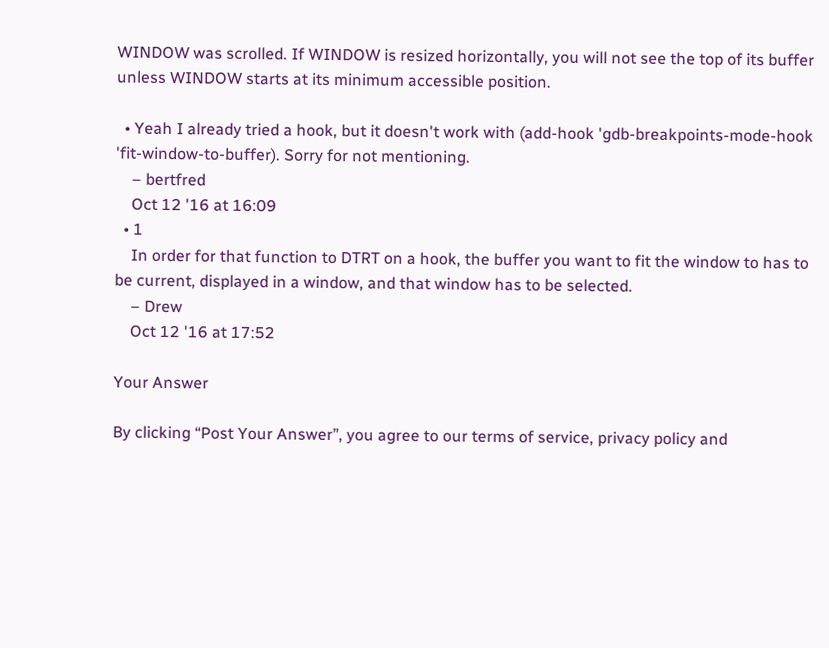WINDOW was scrolled. If WINDOW is resized horizontally, you will not see the top of its buffer unless WINDOW starts at its minimum accessible position.

  • Yeah I already tried a hook, but it doesn't work with (add-hook 'gdb-breakpoints-mode-hook 'fit-window-to-buffer). Sorry for not mentioning.
    – bertfred
    Oct 12 '16 at 16:09
  • 1
    In order for that function to DTRT on a hook, the buffer you want to fit the window to has to be current, displayed in a window, and that window has to be selected.
    – Drew
    Oct 12 '16 at 17:52

Your Answer

By clicking “Post Your Answer”, you agree to our terms of service, privacy policy and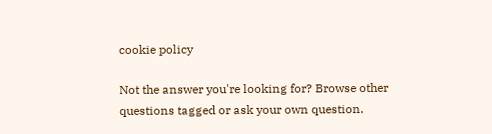cookie policy

Not the answer you're looking for? Browse other questions tagged or ask your own question.